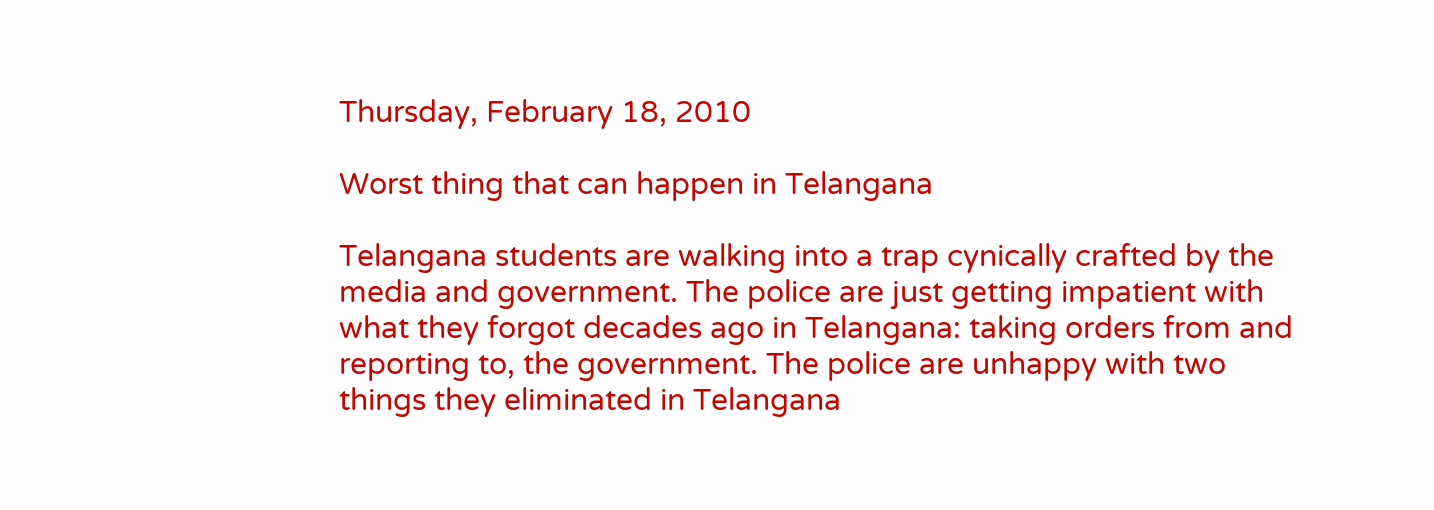Thursday, February 18, 2010

Worst thing that can happen in Telangana

Telangana students are walking into a trap cynically crafted by the media and government. The police are just getting impatient with what they forgot decades ago in Telangana: taking orders from and reporting to, the government. The police are unhappy with two things they eliminated in Telangana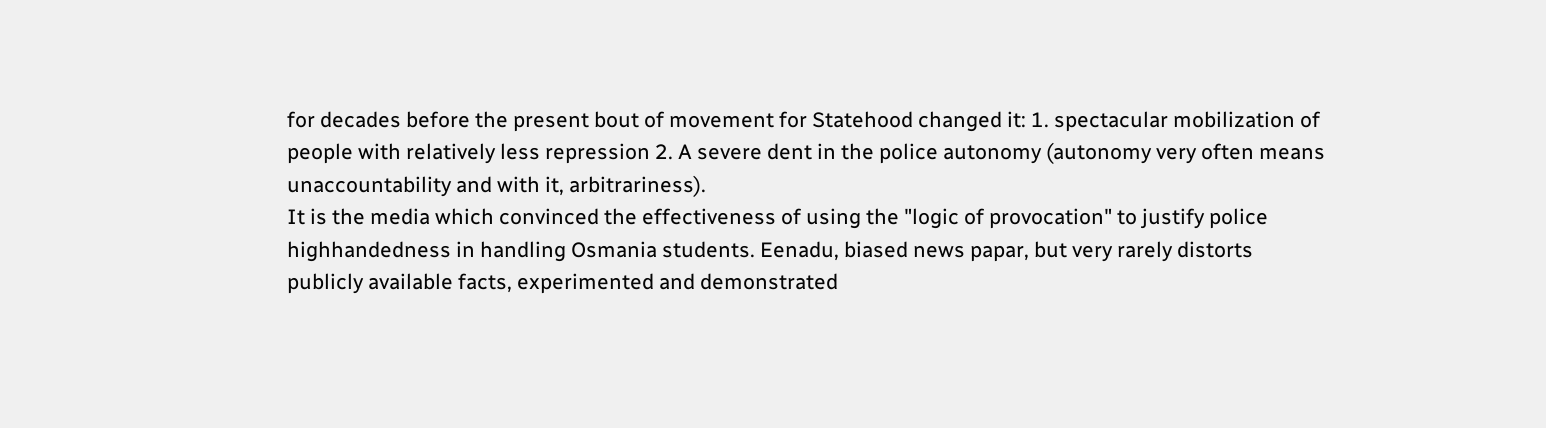for decades before the present bout of movement for Statehood changed it: 1. spectacular mobilization of people with relatively less repression 2. A severe dent in the police autonomy (autonomy very often means unaccountability and with it, arbitrariness).
It is the media which convinced the effectiveness of using the "logic of provocation" to justify police highhandedness in handling Osmania students. Eenadu, biased news papar, but very rarely distorts publicly available facts, experimented and demonstrated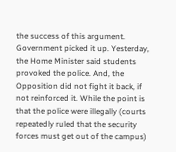the success of this argument. Government picked it up. Yesterday, the Home Minister said students provoked the police. And, the Opposition did not fight it back, if not reinforced it. While the point is that the police were illegally (courts repeatedly ruled that the security forces must get out of the campus)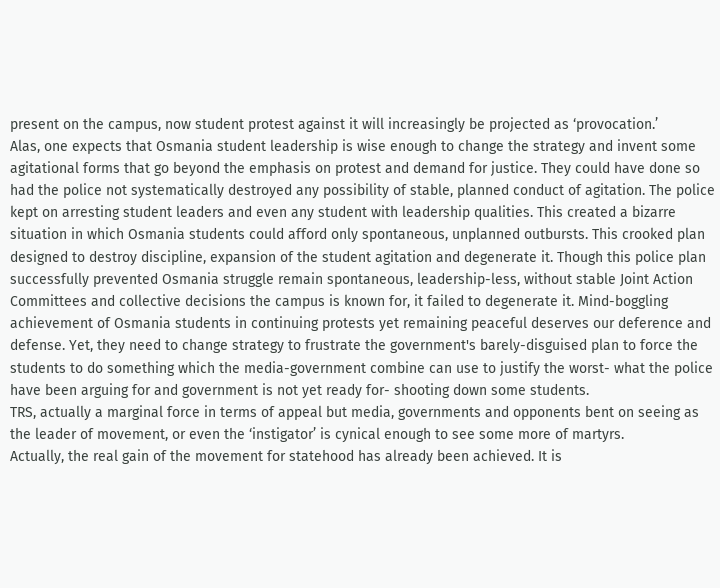present on the campus, now student protest against it will increasingly be projected as ‘provocation.’
Alas, one expects that Osmania student leadership is wise enough to change the strategy and invent some agitational forms that go beyond the emphasis on protest and demand for justice. They could have done so had the police not systematically destroyed any possibility of stable, planned conduct of agitation. The police kept on arresting student leaders and even any student with leadership qualities. This created a bizarre situation in which Osmania students could afford only spontaneous, unplanned outbursts. This crooked plan designed to destroy discipline, expansion of the student agitation and degenerate it. Though this police plan successfully prevented Osmania struggle remain spontaneous, leadership-less, without stable Joint Action Committees and collective decisions the campus is known for, it failed to degenerate it. Mind-boggling achievement of Osmania students in continuing protests yet remaining peaceful deserves our deference and defense. Yet, they need to change strategy to frustrate the government's barely-disguised plan to force the students to do something which the media-government combine can use to justify the worst- what the police have been arguing for and government is not yet ready for- shooting down some students.
TRS, actually a marginal force in terms of appeal but media, governments and opponents bent on seeing as the leader of movement, or even the ‘instigator’ is cynical enough to see some more of martyrs.
Actually, the real gain of the movement for statehood has already been achieved. It is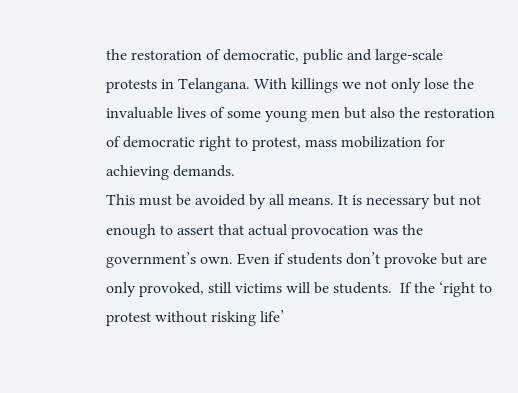the restoration of democratic, public and large-scale protests in Telangana. With killings we not only lose the invaluable lives of some young men but also the restoration of democratic right to protest, mass mobilization for achieving demands.
This must be avoided by all means. It is necessary but not enough to assert that actual provocation was the government’s own. Even if students don’t provoke but are only provoked, still victims will be students.  If the ‘right to protest without risking life’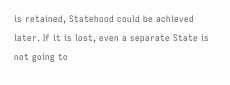is retained, Statehood could be achieved later. If it is lost, even a separate State is not going to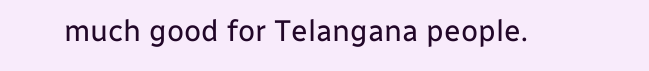much good for Telangana people.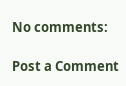No comments:

Post a Comment